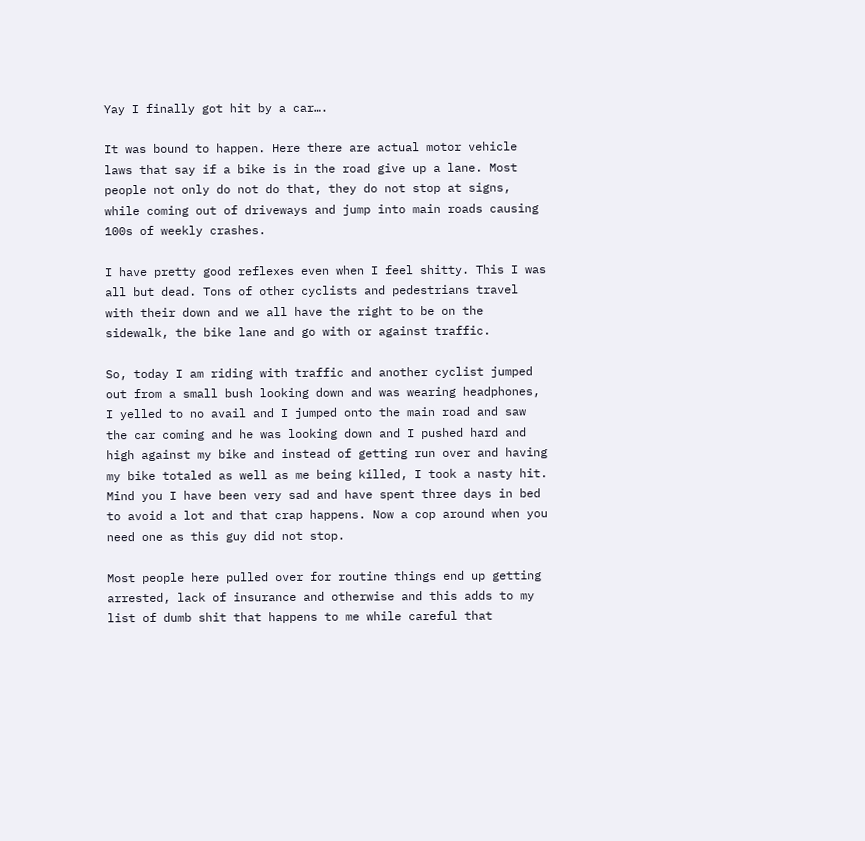Yay I finally got hit by a car….

It was bound to happen. Here there are actual motor vehicle laws that say if a bike is in the road give up a lane. Most people not only do not do that, they do not stop at signs, while coming out of driveways and jump into main roads causing 100s of weekly crashes.

I have pretty good reflexes even when I feel shitty. This I was all but dead. Tons of other cyclists and pedestrians travel with their down and we all have the right to be on the sidewalk, the bike lane and go with or against traffic.

So, today I am riding with traffic and another cyclist jumped out from a small bush looking down and was wearing headphones, I yelled to no avail and I jumped onto the main road and saw the car coming and he was looking down and I pushed hard and high against my bike and instead of getting run over and having my bike totaled as well as me being killed, I took a nasty hit. Mind you I have been very sad and have spent three days in bed to avoid a lot and that crap happens. Now a cop around when you need one as this guy did not stop.

Most people here pulled over for routine things end up getting arrested, lack of insurance and otherwise and this adds to my list of dumb shit that happens to me while careful that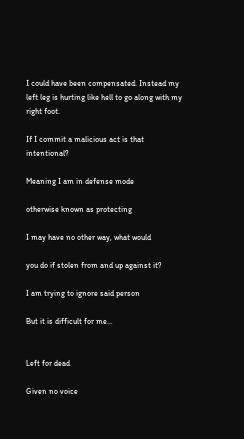I could have been compensated. Instead my left leg is hurting like hell to go along with my right foot.

If I commit a malicious act is that intentional?

Meaning I am in defense mode

otherwise known as protecting

I may have no other way, what would

you do if stolen from and up against it?

I am trying to ignore said person

But it is difficult for me…


Left for dead

Given no voice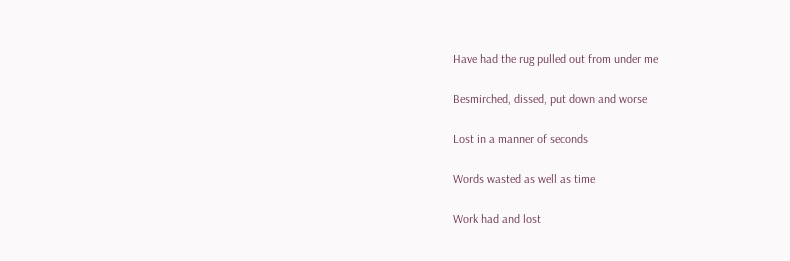Have had the rug pulled out from under me

Besmirched, dissed, put down and worse

Lost in a manner of seconds

Words wasted as well as time

Work had and lost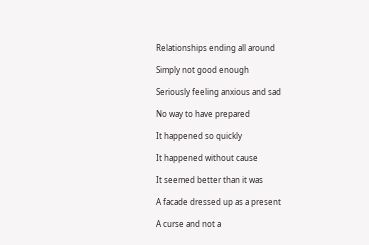Relationships ending all around

Simply not good enough

Seriously feeling anxious and sad

No way to have prepared

It happened so quickly

It happened without cause

It seemed better than it was

A facade dressed up as a present

A curse and not a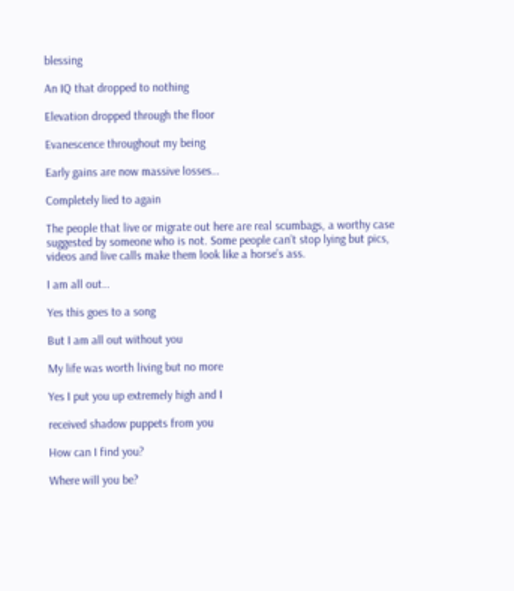blessing

An IQ that dropped to nothing

Elevation dropped through the floor

Evanescence throughout my being

Early gains are now massive losses…

Completely lied to again

The people that live or migrate out here are real scumbags, a worthy case suggested by someone who is not. Some people can’t stop lying but pics, videos and live calls make them look like a horse’s ass.

I am all out…

Yes this goes to a song

But I am all out without you

My life was worth living but no more

Yes I put you up extremely high and I

received shadow puppets from you

How can I find you?

Where will you be?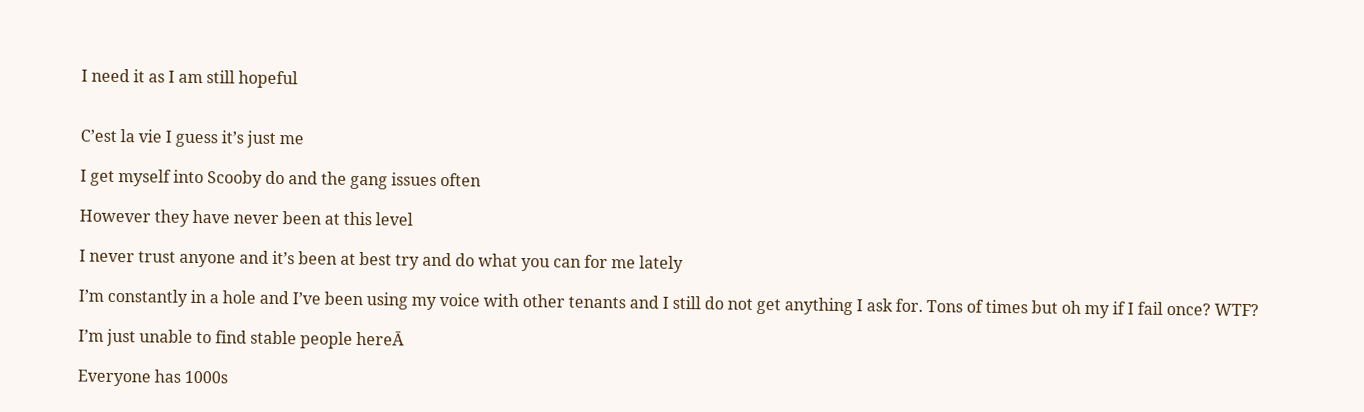I need it as I am still hopeful


C’est la vie I guess it’s just me

I get myself into Scooby do and the gang issues often

However they have never been at this level

I never trust anyone and it’s been at best try and do what you can for me lately

I’m constantly in a hole and I’ve been using my voice with other tenants and I still do not get anything I ask for. Tons of times but oh my if I fail once? WTF?

I’m just unable to find stable people hereĀ

Everyone has 1000s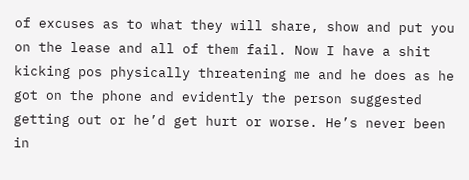of excuses as to what they will share, show and put you on the lease and all of them fail. Now I have a shit kicking pos physically threatening me and he does as he got on the phone and evidently the person suggested getting out or he’d get hurt or worse. He’s never been in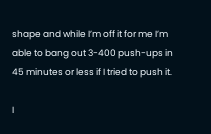shape and while I’m off it for me I’m able to bang out 3-400 push-ups in 45 minutes or less if I tried to push it.

I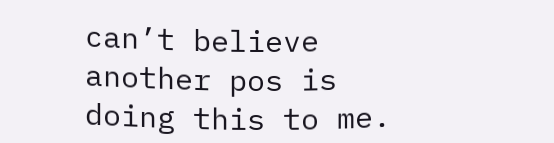can’t believe another pos is doing this to me.